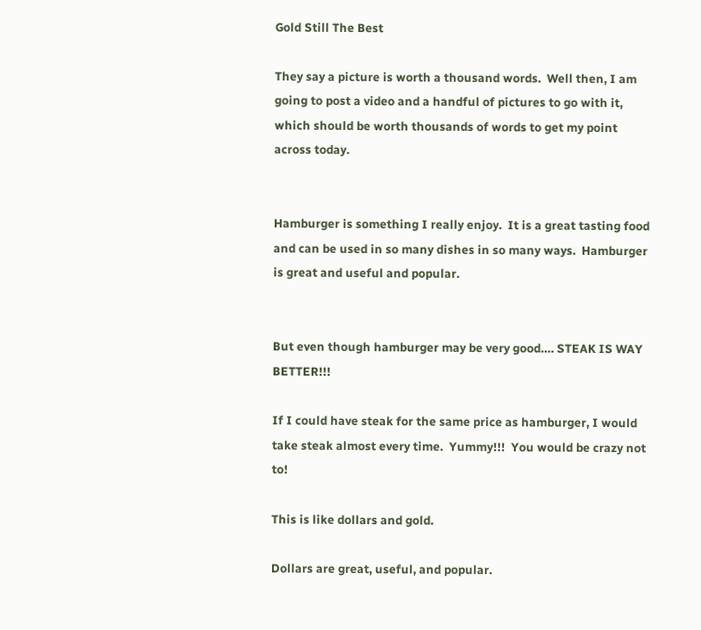Gold Still The Best

They say a picture is worth a thousand words.  Well then, I am going to post a video and a handful of pictures to go with it, which should be worth thousands of words to get my point across today.


Hamburger is something I really enjoy.  It is a great tasting food and can be used in so many dishes in so many ways.  Hamburger is great and useful and popular.


But even though hamburger may be very good…. STEAK IS WAY BETTER!!!

If I could have steak for the same price as hamburger, I would take steak almost every time.  Yummy!!!  You would be crazy not to!

This is like dollars and gold.

Dollars are great, useful, and popular.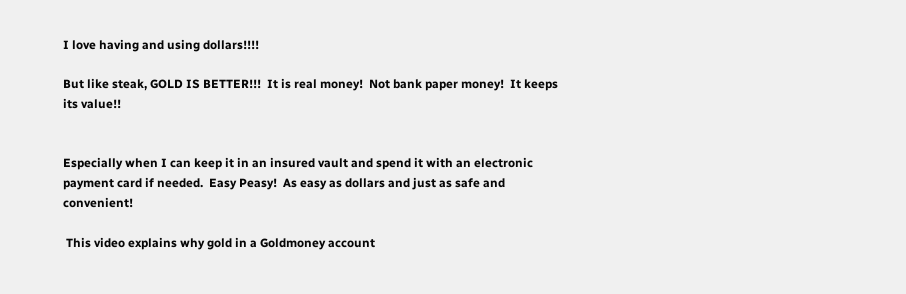I love having and using dollars!!!!

But like steak, GOLD IS BETTER!!!  It is real money!  Not bank paper money!  It keeps its value!!


Especially when I can keep it in an insured vault and spend it with an electronic payment card if needed.  Easy Peasy!  As easy as dollars and just as safe and convenient!

 This video explains why gold in a Goldmoney account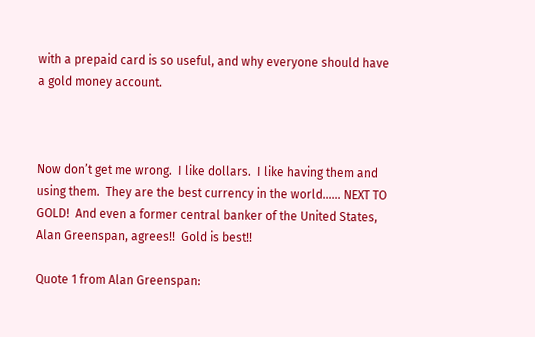with a prepaid card is so useful, and why everyone should have a gold money account.



Now don’t get me wrong.  I like dollars.  I like having them and using them.  They are the best currency in the world…… NEXT TO GOLD!  And even a former central banker of the United States, Alan Greenspan, agrees!!  Gold is best!!

Quote 1 from Alan Greenspan: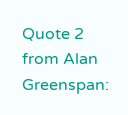Quote 2 from Alan Greenspan: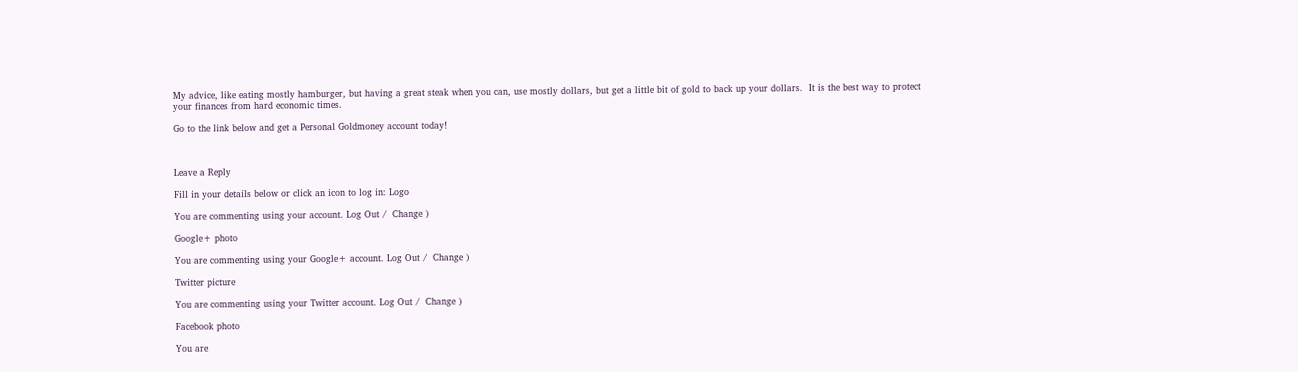My advice, like eating mostly hamburger, but having a great steak when you can, use mostly dollars, but get a little bit of gold to back up your dollars.  It is the best way to protect your finances from hard economic times.

Go to the link below and get a Personal Goldmoney account today!



Leave a Reply

Fill in your details below or click an icon to log in: Logo

You are commenting using your account. Log Out /  Change )

Google+ photo

You are commenting using your Google+ account. Log Out /  Change )

Twitter picture

You are commenting using your Twitter account. Log Out /  Change )

Facebook photo

You are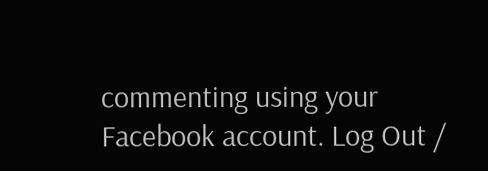commenting using your Facebook account. Log Out /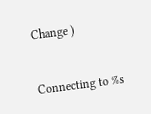Change )


Connecting to %s